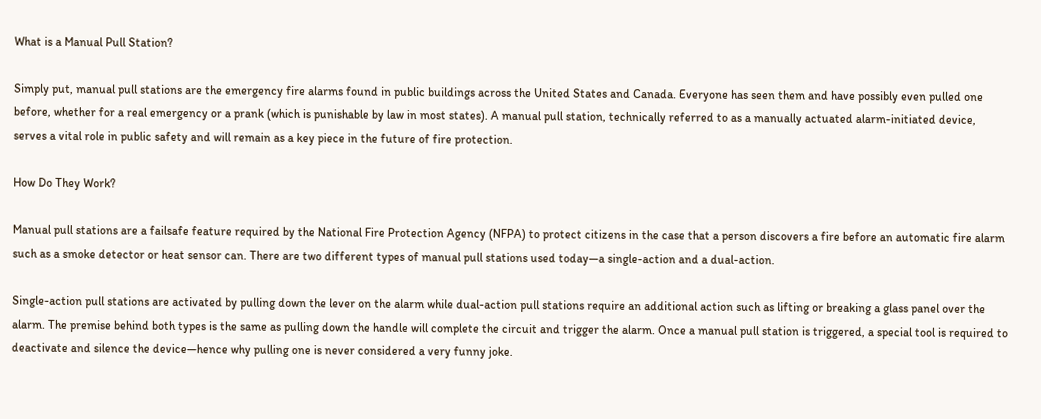What is a Manual Pull Station?

Simply put, manual pull stations are the emergency fire alarms found in public buildings across the United States and Canada. Everyone has seen them and have possibly even pulled one before, whether for a real emergency or a prank (which is punishable by law in most states). A manual pull station, technically referred to as a manually actuated alarm-initiated device, serves a vital role in public safety and will remain as a key piece in the future of fire protection.

How Do They Work?

Manual pull stations are a failsafe feature required by the National Fire Protection Agency (NFPA) to protect citizens in the case that a person discovers a fire before an automatic fire alarm such as a smoke detector or heat sensor can. There are two different types of manual pull stations used today—a single-action and a dual-action.

Single-action pull stations are activated by pulling down the lever on the alarm while dual-action pull stations require an additional action such as lifting or breaking a glass panel over the alarm. The premise behind both types is the same as pulling down the handle will complete the circuit and trigger the alarm. Once a manual pull station is triggered, a special tool is required to deactivate and silence the device—hence why pulling one is never considered a very funny joke.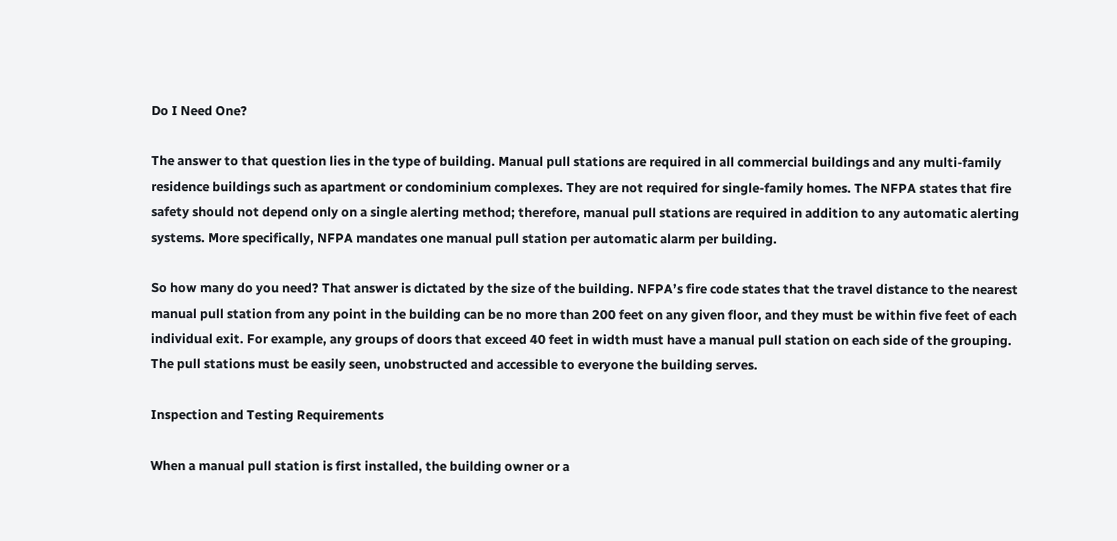Do I Need One?

The answer to that question lies in the type of building. Manual pull stations are required in all commercial buildings and any multi-family residence buildings such as apartment or condominium complexes. They are not required for single-family homes. The NFPA states that fire safety should not depend only on a single alerting method; therefore, manual pull stations are required in addition to any automatic alerting systems. More specifically, NFPA mandates one manual pull station per automatic alarm per building.

So how many do you need? That answer is dictated by the size of the building. NFPA’s fire code states that the travel distance to the nearest manual pull station from any point in the building can be no more than 200 feet on any given floor, and they must be within five feet of each individual exit. For example, any groups of doors that exceed 40 feet in width must have a manual pull station on each side of the grouping. The pull stations must be easily seen, unobstructed and accessible to everyone the building serves.

Inspection and Testing Requirements

When a manual pull station is first installed, the building owner or a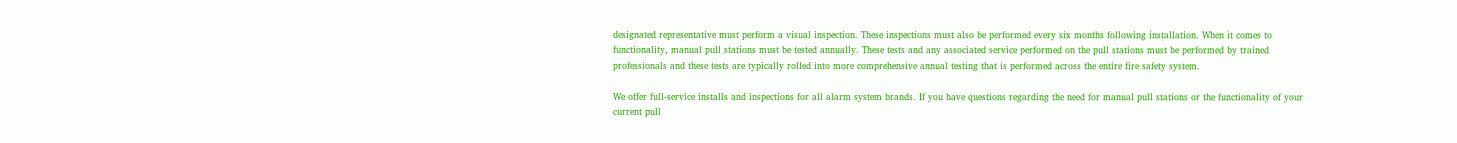designated representative must perform a visual inspection. These inspections must also be performed every six months following installation. When it comes to functionality, manual pull stations must be tested annually. These tests and any associated service performed on the pull stations must be performed by trained professionals and these tests are typically rolled into more comprehensive annual testing that is performed across the entire fire safety system.

We offer full-service installs and inspections for all alarm system brands. If you have questions regarding the need for manual pull stations or the functionality of your current pull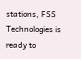stations, FSS Technologies is ready to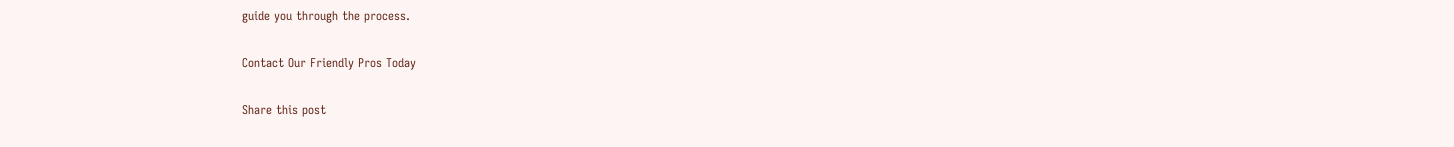guide you through the process.

Contact Our Friendly Pros Today

Share this post